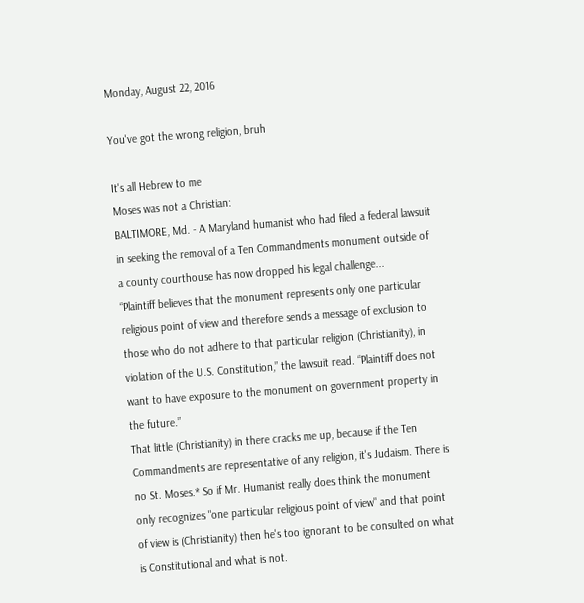Monday, August 22, 2016

You've got the wrong religion, bruh

It's all Hebrew to me
Moses was not a Christian:
BALTIMORE, Md. - A Maryland humanist who had filed a federal lawsuit in seeking the removal of a Ten Commandments monument outside of a county courthouse has now dropped his legal challenge...
“Plaintiff believes that the monument represents only one particular religious point of view and therefore sends a message of exclusion to those who do not adhere to that particular religion (Christianity), in violation of the U.S. Constitution,” the lawsuit read. “Plaintiff does not want to have exposure to the monument on government property in the future.”
That little (Christianity) in there cracks me up, because if the Ten Commandments are representative of any religion, it's Judaism. There is no St. Moses.* So if Mr. Humanist really does think the monument only recognizes "one particular religious point of view" and that point of view is (Christianity) then he's too ignorant to be consulted on what is Constitutional and what is not.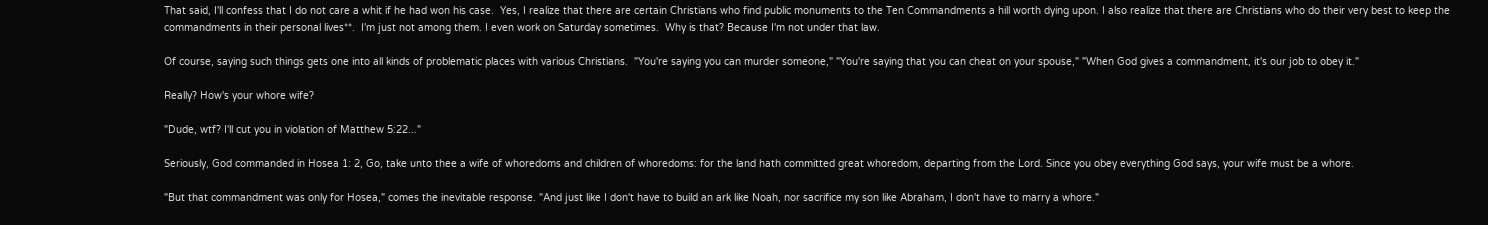That said, I'll confess that I do not care a whit if he had won his case.  Yes, I realize that there are certain Christians who find public monuments to the Ten Commandments a hill worth dying upon. I also realize that there are Christians who do their very best to keep the commandments in their personal lives**.  I'm just not among them. I even work on Saturday sometimes.  Why is that? Because I'm not under that law.

Of course, saying such things gets one into all kinds of problematic places with various Christians.  "You're saying you can murder someone," "You're saying that you can cheat on your spouse," "When God gives a commandment, it's our job to obey it."

Really? How's your whore wife?

"Dude, wtf? I'll cut you in violation of Matthew 5:22..."

Seriously, God commanded in Hosea 1: 2, Go, take unto thee a wife of whoredoms and children of whoredoms: for the land hath committed great whoredom, departing from the Lord. Since you obey everything God says, your wife must be a whore.

"But that commandment was only for Hosea," comes the inevitable response. "And just like I don't have to build an ark like Noah, nor sacrifice my son like Abraham, I don't have to marry a whore."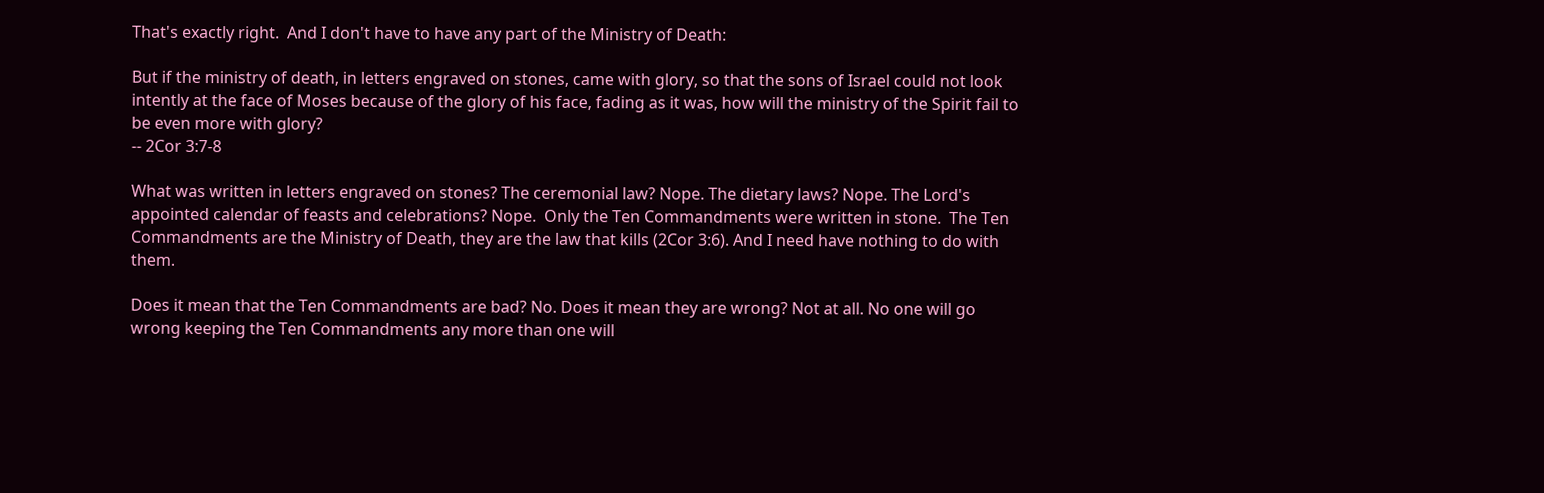That's exactly right.  And I don't have to have any part of the Ministry of Death:

But if the ministry of death, in letters engraved on stones, came with glory, so that the sons of Israel could not look intently at the face of Moses because of the glory of his face, fading as it was, how will the ministry of the Spirit fail to be even more with glory?
-- 2Cor 3:7-8

What was written in letters engraved on stones? The ceremonial law? Nope. The dietary laws? Nope. The Lord's appointed calendar of feasts and celebrations? Nope.  Only the Ten Commandments were written in stone.  The Ten Commandments are the Ministry of Death, they are the law that kills (2Cor 3:6). And I need have nothing to do with them.

Does it mean that the Ten Commandments are bad? No. Does it mean they are wrong? Not at all. No one will go wrong keeping the Ten Commandments any more than one will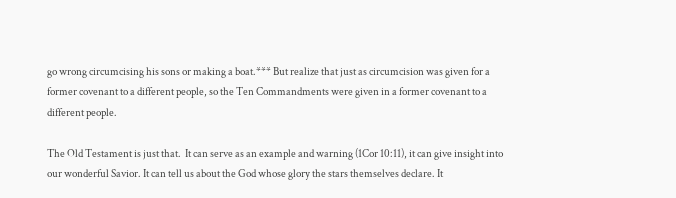go wrong circumcising his sons or making a boat.*** But realize that just as circumcision was given for a former covenant to a different people, so the Ten Commandments were given in a former covenant to a different people.

The Old Testament is just that.  It can serve as an example and warning (1Cor 10:11), it can give insight into our wonderful Savior. It can tell us about the God whose glory the stars themselves declare. It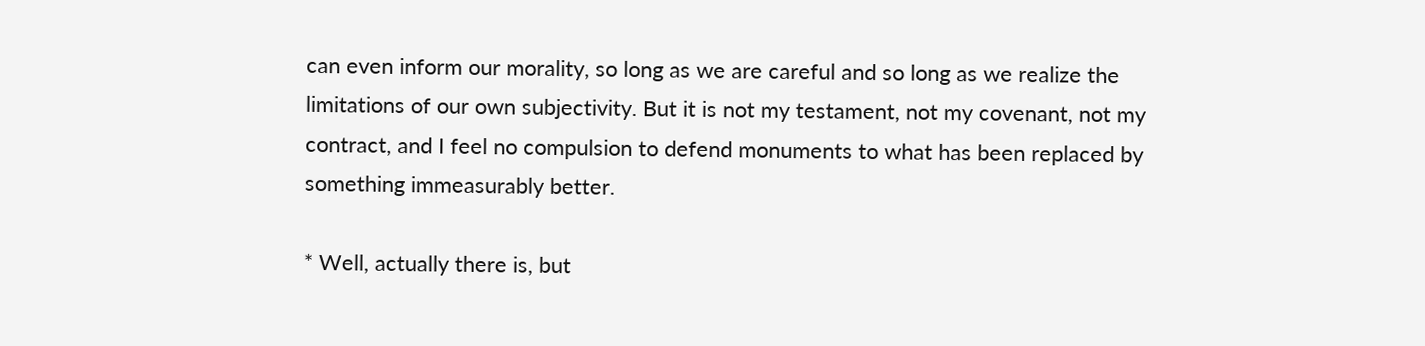can even inform our morality, so long as we are careful and so long as we realize the limitations of our own subjectivity. But it is not my testament, not my covenant, not my contract, and I feel no compulsion to defend monuments to what has been replaced by something immeasurably better.

* Well, actually there is, but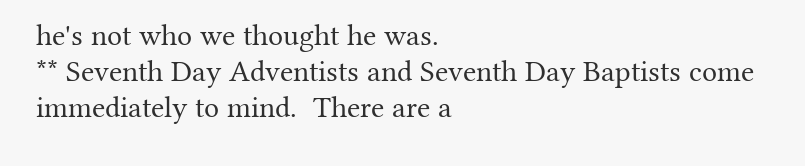he's not who we thought he was.
** Seventh Day Adventists and Seventh Day Baptists come immediately to mind.  There are a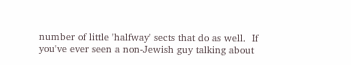number of little 'halfway' sects that do as well.  If you've ever seen a non-Jewish guy talking about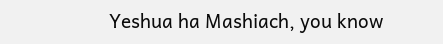Yeshua ha Mashiach, you know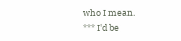who I mean.
*** I'd be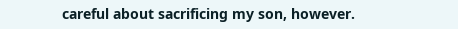careful about sacrificing my son, however.